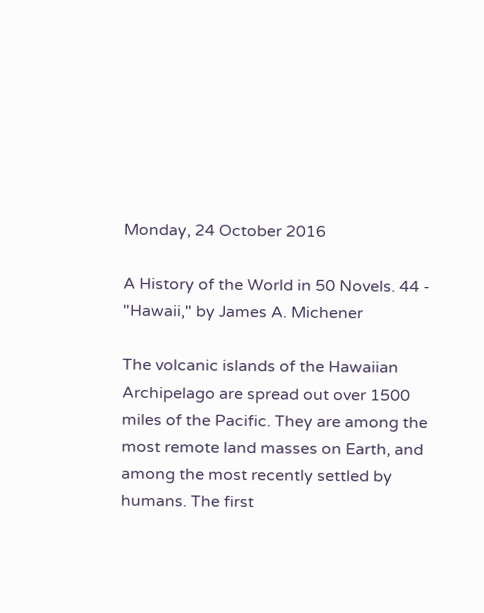Monday, 24 October 2016

A History of the World in 50 Novels. 44 - "Hawaii," by James A. Michener

The volcanic islands of the Hawaiian Archipelago are spread out over 1500 miles of the Pacific. They are among the most remote land masses on Earth, and among the most recently settled by humans. The first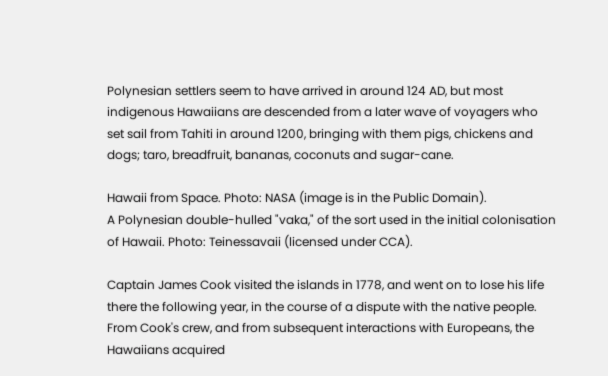Polynesian settlers seem to have arrived in around 124 AD, but most indigenous Hawaiians are descended from a later wave of voyagers who set sail from Tahiti in around 1200, bringing with them pigs, chickens and dogs; taro, breadfruit, bananas, coconuts and sugar-cane.

Hawaii from Space. Photo: NASA (image is in the Public Domain).
A Polynesian double-hulled "vaka," of the sort used in the initial colonisation of Hawaii. Photo: Teinessavaii (licensed under CCA).

Captain James Cook visited the islands in 1778, and went on to lose his life there the following year, in the course of a dispute with the native people. From Cook's crew, and from subsequent interactions with Europeans, the Hawaiians acquired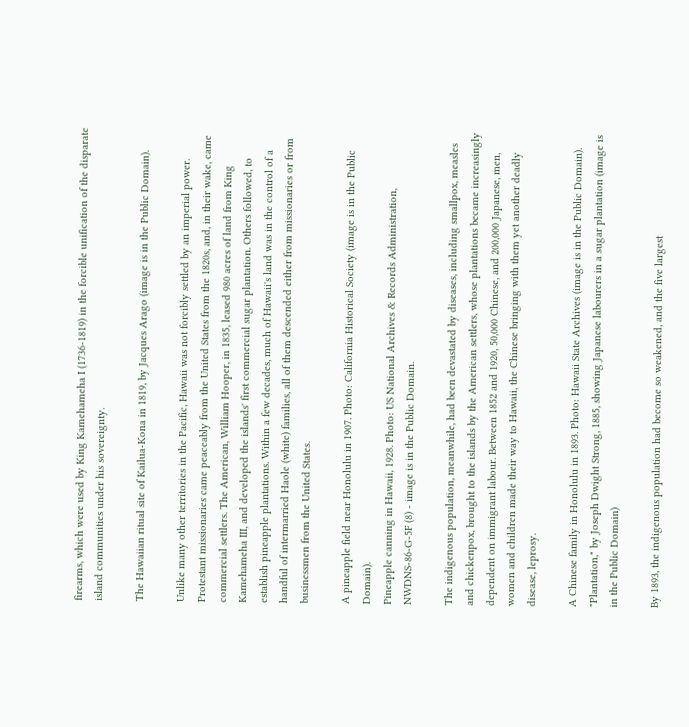firearms, which were used by King Kamehameha I (1736-1819) in the forcible unification of the disparate island communities under his sovereignty.

The Hawaiian ritual site of Kailua-Kona in 1819, by Jacques Arago (image is in the Public Domain).

Unlike many other territories in the Pacific, Hawaii was not forcibly settled by an imperial power. Protestant missionaries came peaceably from the United States from the 1820s, and, in their wake, came commercial settlers. The American, William Hooper, in 1835, leased 980 acres of land from King Kamehameha III, and developed the islands' first commercial sugar plantation. Others followed, to establish pineapple plantations. Within a few decades, much of Hawaii's land was in the control of a handful of intermarried Haole (white) families, all of them descended either from missionaries or from businessmen from the United States.

A pineapple field near Honolulu in 1907. Photo: California Historical Society (image is in the Public Domain).
Pineapple canning in Hawaii, 1928. Photo: US National Archives & Records Administration, NWDNS-86-G-5F (8) - image is in the Public Domain.

The indigenous population, meanwhile, had been devastated by diseases, including smallpox, measles and chickenpox, brought to the islands by the American settlers, whose plantations became increasingly dependent on immigrant labour. Between 1852 and 1920, 50,000 Chinese, and 200,000 Japanese, men, women and children made their way to Hawaii, the Chinese bringing with them yet another deadly disease, leprosy.

A Chinese family in Honolulu in 1893. Photo: Hawaii State Archives (image is in the Public Domain).
"Plantation," by Joseph Dwight Strong, 1885, showing Japanese labourers in a sugar plantation (image is in the Public Domain)

By 1893, the indigenous population had become so weakened, and the five largest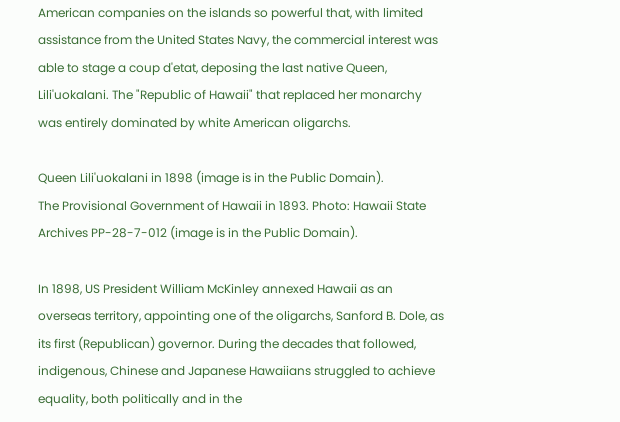American companies on the islands so powerful that, with limited assistance from the United States Navy, the commercial interest was able to stage a coup d'etat, deposing the last native Queen, Lili'uokalani. The "Republic of Hawaii" that replaced her monarchy was entirely dominated by white American oligarchs.

Queen Lili'uokalani in 1898 (image is in the Public Domain).
The Provisional Government of Hawaii in 1893. Photo: Hawaii State Archives PP-28-7-012 (image is in the Public Domain).

In 1898, US President William McKinley annexed Hawaii as an overseas territory, appointing one of the oligarchs, Sanford B. Dole, as its first (Republican) governor. During the decades that followed, indigenous, Chinese and Japanese Hawaiians struggled to achieve equality, both politically and in the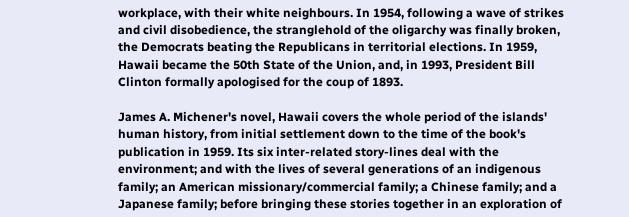workplace, with their white neighbours. In 1954, following a wave of strikes and civil disobedience, the stranglehold of the oligarchy was finally broken, the Democrats beating the Republicans in territorial elections. In 1959, Hawaii became the 50th State of the Union, and, in 1993, President Bill Clinton formally apologised for the coup of 1893.

James A. Michener's novel, Hawaii covers the whole period of the islands' human history, from initial settlement down to the time of the book's publication in 1959. Its six inter-related story-lines deal with the environment; and with the lives of several generations of an indigenous family; an American missionary/commercial family; a Chinese family; and a Japanese family; before bringing these stories together in an exploration of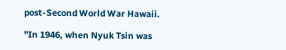post-Second World War Hawaii.

"In 1946, when Nyuk Tsin was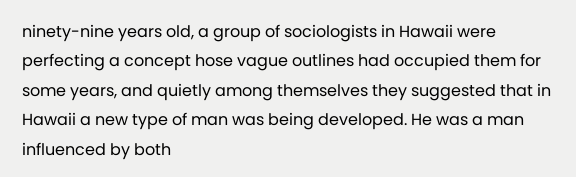ninety-nine years old, a group of sociologists in Hawaii were perfecting a concept hose vague outlines had occupied them for some years, and quietly among themselves they suggested that in Hawaii a new type of man was being developed. He was a man influenced by both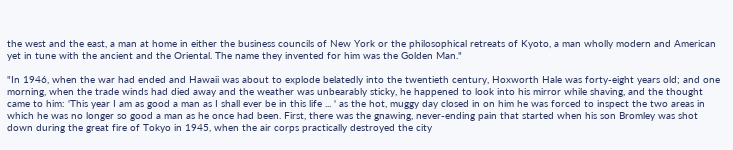the west and the east, a man at home in either the business councils of New York or the philosophical retreats of Kyoto, a man wholly modern and American yet in tune with the ancient and the Oriental. The name they invented for him was the Golden Man."

"In 1946, when the war had ended and Hawaii was about to explode belatedly into the twentieth century, Hoxworth Hale was forty-eight years old; and one morning, when the trade winds had died away and the weather was unbearably sticky, he happened to look into his mirror while shaving, and the thought came to him: 'This year I am as good a man as I shall ever be in this life ... ' as the hot, muggy day closed in on him he was forced to inspect the two areas in which he was no longer so good a man as he once had been. First, there was the gnawing, never-ending pain that started when his son Bromley was shot down during the great fire of Tokyo in 1945, when the air corps practically destroyed the city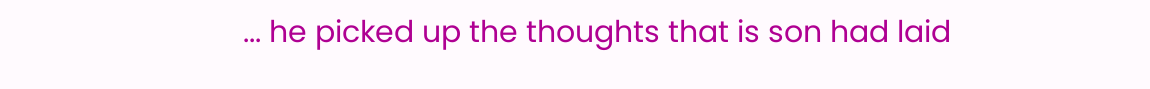... he picked up the thoughts that is son had laid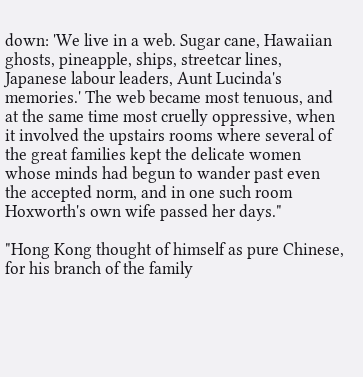down: 'We live in a web. Sugar cane, Hawaiian ghosts, pineapple, ships, streetcar lines, Japanese labour leaders, Aunt Lucinda's memories.' The web became most tenuous, and at the same time most cruelly oppressive, when it involved the upstairs rooms where several of the great families kept the delicate women whose minds had begun to wander past even the accepted norm, and in one such room Hoxworth's own wife passed her days."

"Hong Kong thought of himself as pure Chinese, for his branch of the family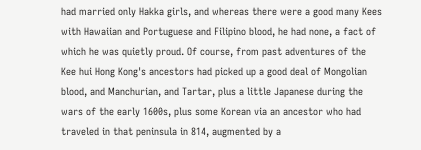had married only Hakka girls, and whereas there were a good many Kees with Hawaiian and Portuguese and Filipino blood, he had none, a fact of which he was quietly proud. Of course, from past adventures of the Kee hui Hong Kong's ancestors had picked up a good deal of Mongolian blood, and Manchurian, and Tartar, plus a little Japanese during the wars of the early 1600s, plus some Korean via an ancestor who had traveled in that peninsula in 814, augmented by a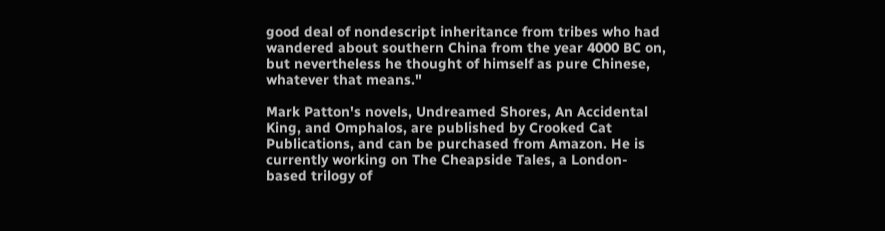good deal of nondescript inheritance from tribes who had wandered about southern China from the year 4000 BC on, but nevertheless he thought of himself as pure Chinese, whatever that means."

Mark Patton's novels, Undreamed Shores, An Accidental King, and Omphalos, are published by Crooked Cat Publications, and can be purchased from Amazon. He is currently working on The Cheapside Tales, a London-based trilogy of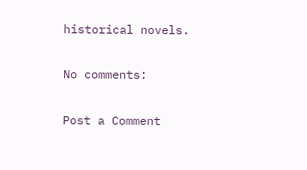historical novels.

No comments:

Post a Comment